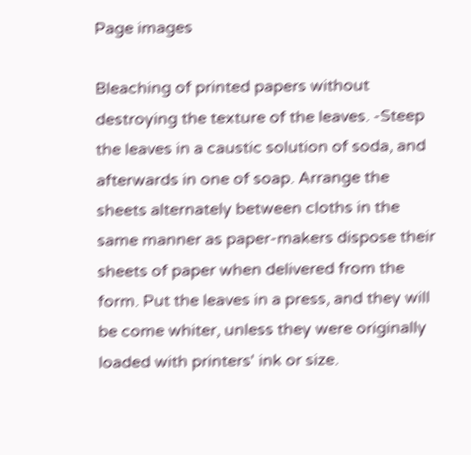Page images

Bleaching of printed papers without destroying the texture of the leaves. -Steep the leaves in a caustic solution of soda, and afterwards in one of soap. Arrange the sheets alternately between cloths in the same manner as paper-makers dispose their sheets of paper when delivered from the form. Put the leaves in a press, and they will be come whiter, unless they were originally loaded with printers' ink or size.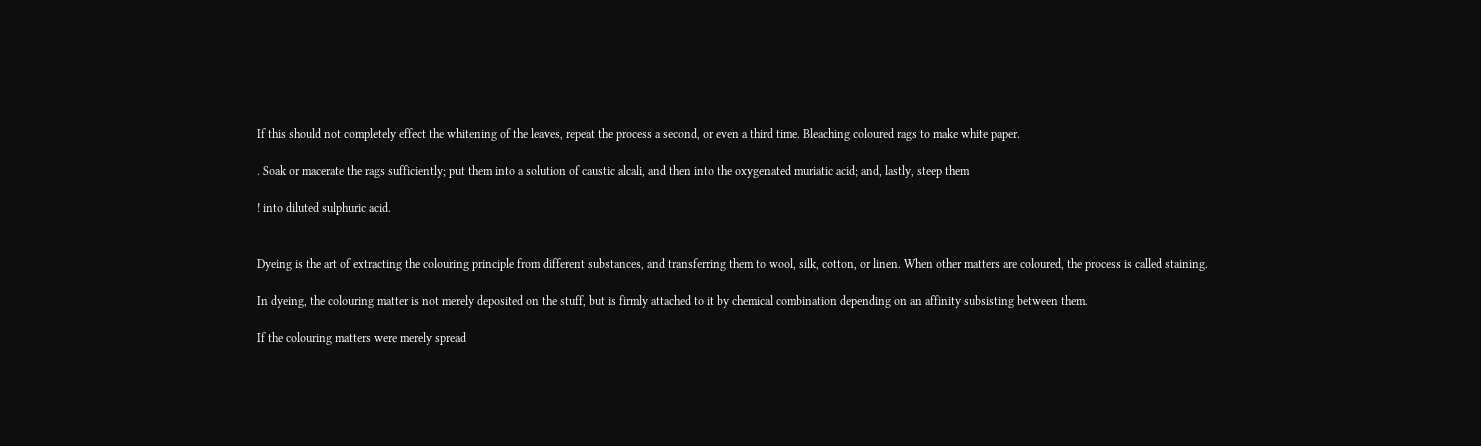If this should not completely effect the whitening of the leaves, repeat the process a second, or even a third time. Bleaching coloured rags to make white paper.

. Soak or macerate the rags sufficiently; put them into a solution of caustic alcali, and then into the oxygenated muriatic acid; and, lastly, steep them

! into diluted sulphuric acid.


Dyeing is the art of extracting the colouring principle from different substances, and transferring them to wool, silk, cotton, or linen. When other matters are coloured, the process is called staining.

In dyeing, the colouring matter is not merely deposited on the stuff, but is firmly attached to it by chemical combination depending on an affinity subsisting between them.

If the colouring matters were merely spread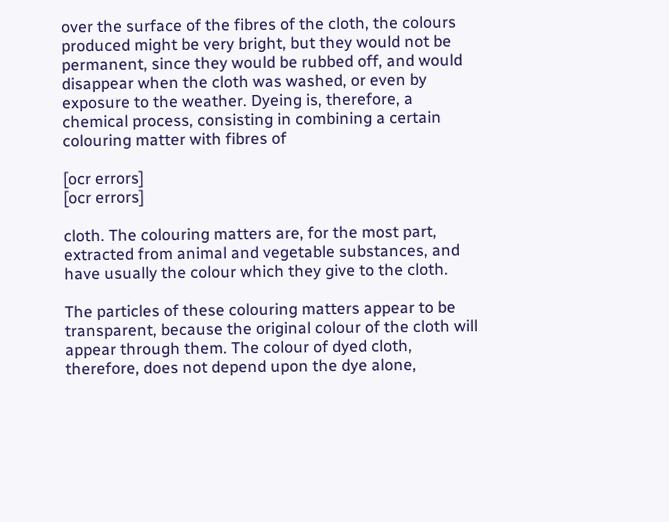over the surface of the fibres of the cloth, the colours produced might be very bright, but they would not be permanent, since they would be rubbed off, and would disappear when the cloth was washed, or even by exposure to the weather. Dyeing is, therefore, a chemical process, consisting in combining a certain colouring matter with fibres of

[ocr errors]
[ocr errors]

cloth. The colouring matters are, for the most part, extracted from animal and vegetable substances, and have usually the colour which they give to the cloth.

The particles of these colouring matters appear to be transparent, because the original colour of the cloth will appear through them. The colour of dyed cloth, therefore, does not depend upon the dye alone,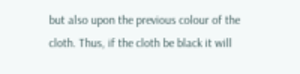but also upon the previous colour of the cloth. Thus, if the cloth be black it will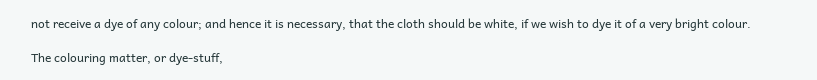not receive a dye of any colour; and hence it is necessary, that the cloth should be white, if we wish to dye it of a very bright colour.

The colouring matter, or dye-stuff,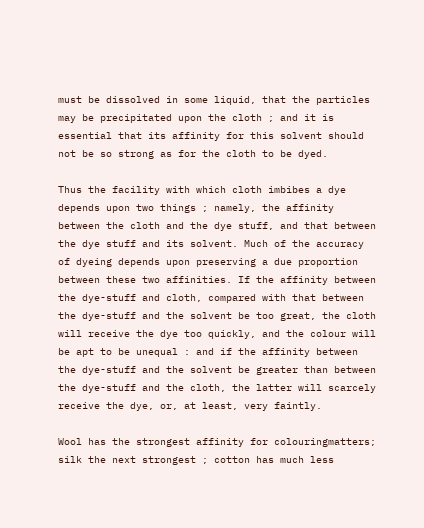must be dissolved in some liquid, that the particles may be precipitated upon the cloth ; and it is essential that its affinity for this solvent should not be so strong as for the cloth to be dyed.

Thus the facility with which cloth imbibes a dye depends upon two things ; namely, the affinity between the cloth and the dye stuff, and that between the dye stuff and its solvent. Much of the accuracy of dyeing depends upon preserving a due proportion between these two affinities. If the affinity between the dye-stuff and cloth, compared with that between the dye-stuff and the solvent be too great, the cloth will receive the dye too quickly, and the colour will be apt to be unequal : and if the affinity between the dye-stuff and the solvent be greater than between the dye-stuff and the cloth, the latter will scarcely receive the dye, or, at least, very faintly.

Wool has the strongest affinity for colouringmatters; silk the next strongest ; cotton has much less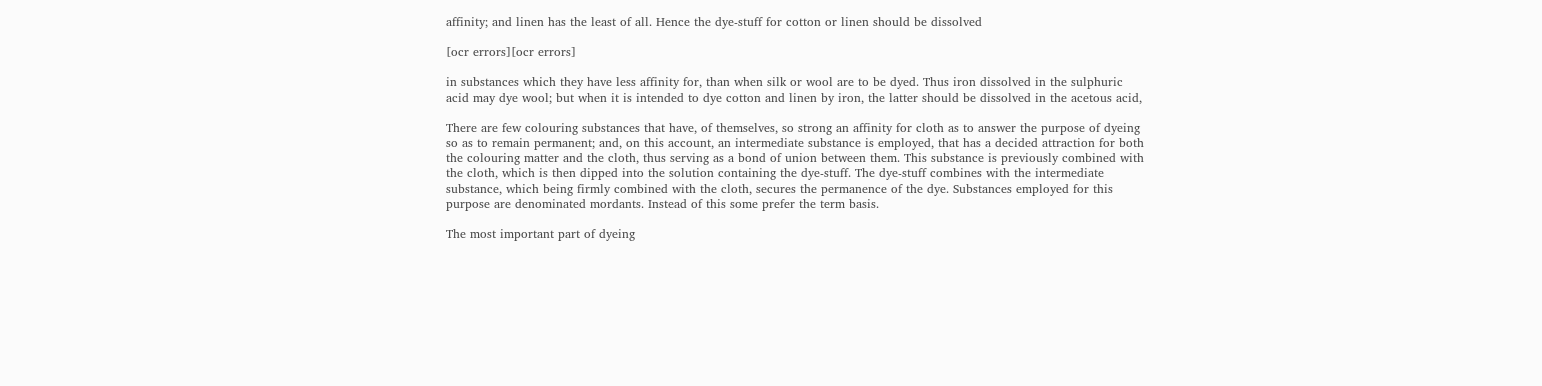affinity; and linen has the least of all. Hence the dye-stuff for cotton or linen should be dissolved

[ocr errors][ocr errors]

in substances which they have less affinity for, than when silk or wool are to be dyed. Thus iron dissolved in the sulphuric acid may dye wool; but when it is intended to dye cotton and linen by iron, the latter should be dissolved in the acetous acid,

There are few colouring substances that have, of themselves, so strong an affinity for cloth as to answer the purpose of dyeing so as to remain permanent; and, on this account, an intermediate substance is employed, that has a decided attraction for both the colouring matter and the cloth, thus serving as a bond of union between them. This substance is previously combined with the cloth, which is then dipped into the solution containing the dye-stuff. The dye-stuff combines with the intermediate substance, which being firmly combined with the cloth, secures the permanence of the dye. Substances employed for this purpose are denominated mordants. Instead of this some prefer the term basis.

The most important part of dyeing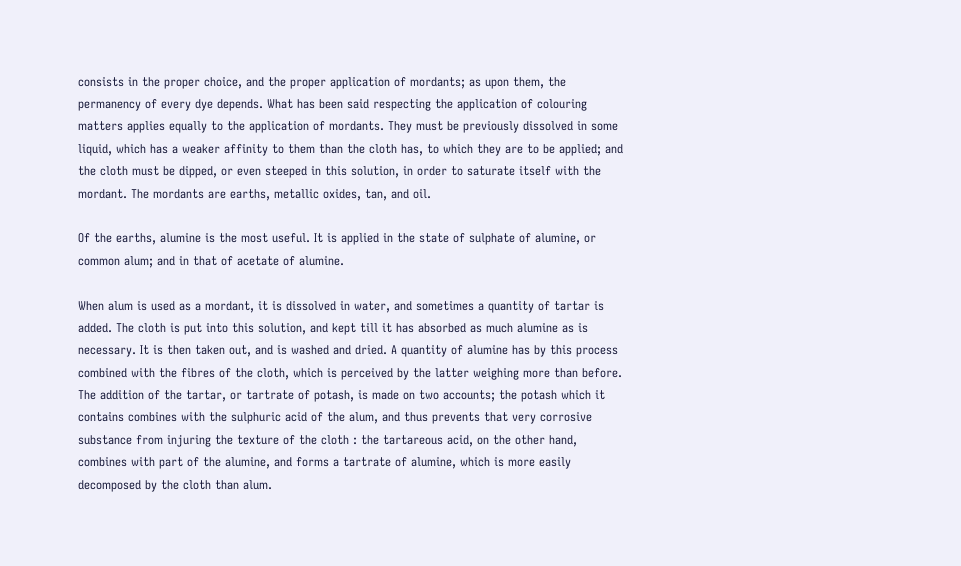consists in the proper choice, and the proper application of mordants; as upon them, the permanency of every dye depends. What has been said respecting the application of colouring matters applies equally to the application of mordants. They must be previously dissolved in some liquid, which has a weaker affinity to them than the cloth has, to which they are to be applied; and the cloth must be dipped, or even steeped in this solution, in order to saturate itself with the mordant. The mordants are earths, metallic oxides, tan, and oil.

Of the earths, alumine is the most useful. It is applied in the state of sulphate of alumine, or common alum; and in that of acetate of alumine.

When alum is used as a mordant, it is dissolved in water, and sometimes a quantity of tartar is added. The cloth is put into this solution, and kept till it has absorbed as much alumine as is necessary. It is then taken out, and is washed and dried. A quantity of alumine has by this process combined with the fibres of the cloth, which is perceived by the latter weighing more than before. The addition of the tartar, or tartrate of potash, is made on two accounts; the potash which it contains combines with the sulphuric acid of the alum, and thus prevents that very corrosive substance from injuring the texture of the cloth : the tartareous acid, on the other hand, combines with part of the alumine, and forms a tartrate of alumine, which is more easily decomposed by the cloth than alum.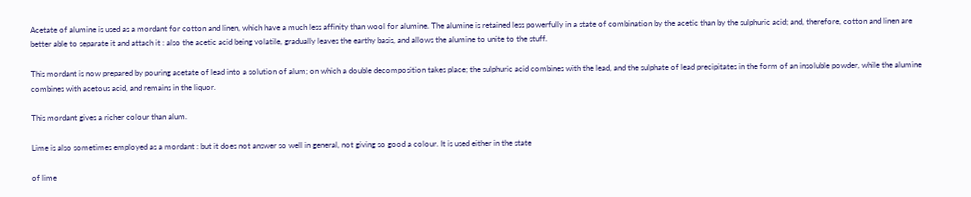Acetate of alumine is used as a mordant for cotton and linen, which have a much less affinity than wool for alumine. The alumine is retained less powerfully in a state of combination by the acetic than by the sulphuric acid; and, therefore, cotton and linen are better able to separate it and attach it : also the acetic acid being volatile, gradually leaves the earthy basis, and allows the alumine to unite to the stuff.

This mordant is now prepared by pouring acetate of lead into a solution of alum; on which a double decomposition takes place; the sulphuric acid combines with the lead, and the sulphate of lead precipitates in the form of an insoluble powder, while the alumine combines with acetous acid, and remains in the liquor.

This mordant gives a richer colour than alum.

Lime is also sometimes employed as a mordant : but it does not answer so well in general, not giving so good a colour. It is used either in the state

of lime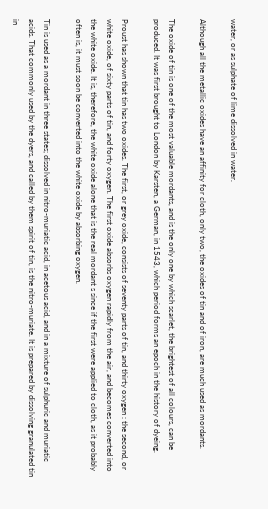water, or as sulphate of lime dissolved in water.

Although all the metallic oxides have an affinity for cloth, only two, the oxides of tin and of iron, are much used as mordants.

The oxide of tin is one of the most valuable mordants, and is the only one by which scarlet, the brightest of all colours, can be produced. It was first brought to London by Karsten, a German, in 1543, which period forms an epoch in the history of dyeing.

Proust has shown that tin has two oxides. The first, or grey oxide, consists of seventy parts of tin, and thirty oxygen : the second, or white oxide, of sixty parts of tin, and forty oxygen. The first oxide absorbs oxygen rapidly from the air, and becomes converted into the white oxide. It is, therefore, the white oxide alone that is the real mordant s since if the first were applied to cloth, as it probably often is, it must soon be converted into the white oxide by absorbing oxygen.

Tin is used as a mordant in three states; dissolved in nitro-muriatic acid, in acetous acid, and in a mixture of sulphuric and muriatic acids. That commonly used by the dyers, and called by them spirit of tin, is the nitro-muriate. It is prepared by dissolving granulated tin in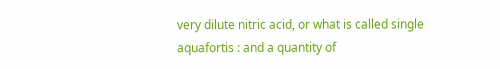very dilute nitric acid, or what is called single aquafortis : and a quantity of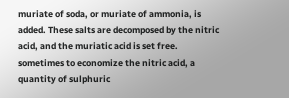muriate of soda, or muriate of ammonia, is added. These salts are decomposed by the nitric acid, and the muriatic acid is set free. sometimes to economize the nitric acid, a quantity of sulphuric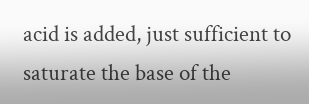acid is added, just sufficient to saturate the base of the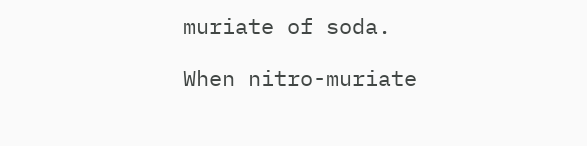muriate of soda.

When nitro-muriate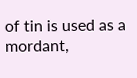of tin is used as a mordant,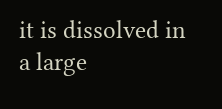it is dissolved in a large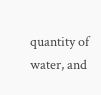quantity of water, and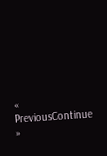« PreviousContinue »